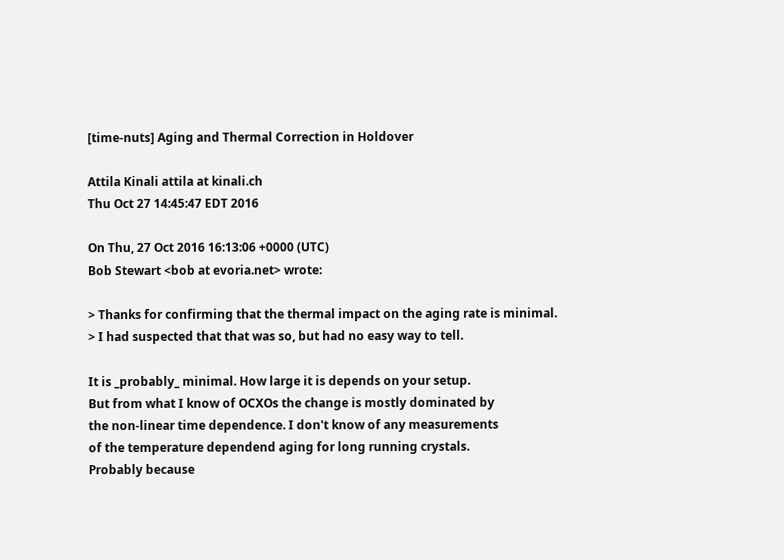[time-nuts] Aging and Thermal Correction in Holdover

Attila Kinali attila at kinali.ch
Thu Oct 27 14:45:47 EDT 2016

On Thu, 27 Oct 2016 16:13:06 +0000 (UTC)
Bob Stewart <bob at evoria.net> wrote:

> Thanks for confirming that the thermal impact on the aging rate is minimal.
> I had suspected that that was so, but had no easy way to tell.

It is _probably_ minimal. How large it is depends on your setup.
But from what I know of OCXOs the change is mostly dominated by
the non-linear time dependence. I don't know of any measurements
of the temperature dependend aging for long running crystals.
Probably because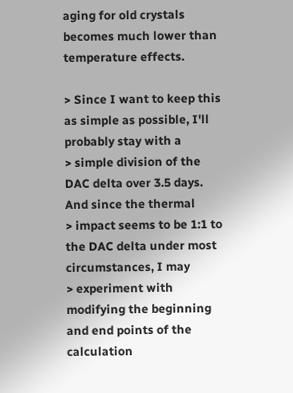aging for old crystals becomes much lower than
temperature effects.

> Since I want to keep this as simple as possible, I'll probably stay with a
> simple division of the DAC delta over 3.5 days.  And since the thermal
> impact seems to be 1:1 to the DAC delta under most circumstances, I may
> experiment with modifying the beginning and end points of the calculation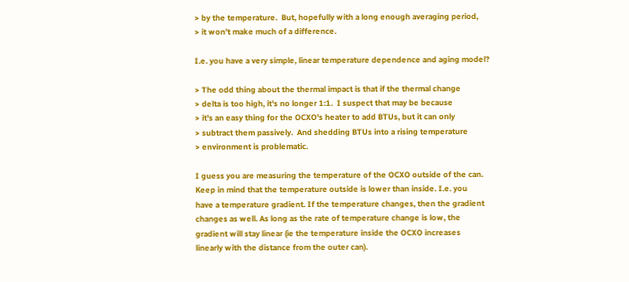> by the temperature.  But, hopefully with a long enough averaging period,
> it won't make much of a difference.

I.e. you have a very simple, linear temperature dependence and aging model?

> The odd thing about the thermal impact is that if the thermal change
> delta is too high, it's no longer 1:1.  I suspect that may be because
> it's an easy thing for the OCXO's heater to add BTUs, but it can only
> subtract them passively.  And shedding BTUs into a rising temperature
> environment is problematic.

I guess you are measuring the temperature of the OCXO outside of the can.
Keep in mind that the temperature outside is lower than inside. I.e. you
have a temperature gradient. If the temperature changes, then the gradient
changes as well. As long as the rate of temperature change is low, the
gradient will stay linear (ie the temperature inside the OCXO increases
linearly with the distance from the outer can).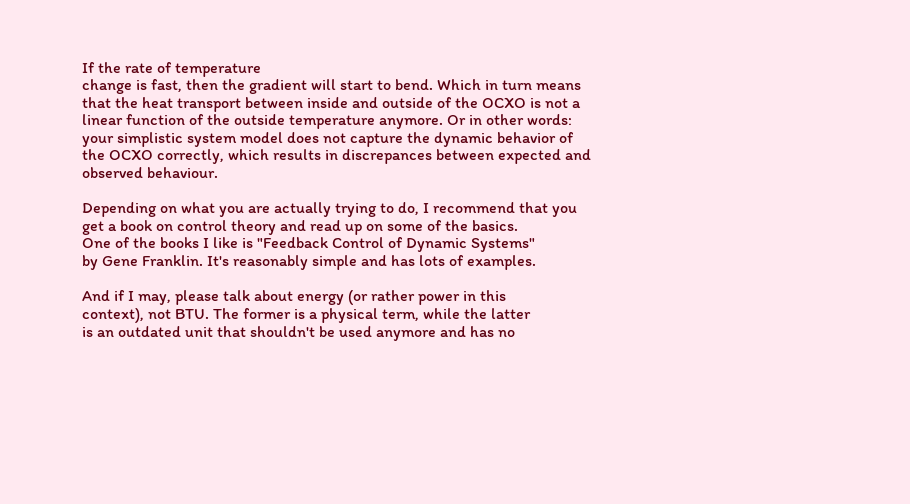If the rate of temperature
change is fast, then the gradient will start to bend. Which in turn means
that the heat transport between inside and outside of the OCXO is not a
linear function of the outside temperature anymore. Or in other words:
your simplistic system model does not capture the dynamic behavior of
the OCXO correctly, which results in discrepances between expected and
observed behaviour.

Depending on what you are actually trying to do, I recommend that you
get a book on control theory and read up on some of the basics.
One of the books I like is "Feedback Control of Dynamic Systems"
by Gene Franklin. It's reasonably simple and has lots of examples.

And if I may, please talk about energy (or rather power in this
context), not BTU. The former is a physical term, while the latter
is an outdated unit that shouldn't be used anymore and has no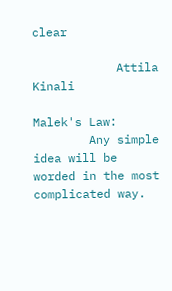clear

            Attila Kinali

Malek's Law:
        Any simple idea will be worded in the most complicated way.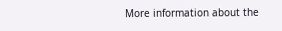More information about the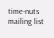time-nuts mailing list